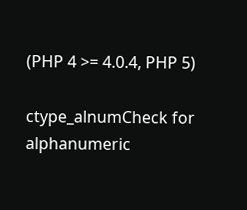(PHP 4 >= 4.0.4, PHP 5)

ctype_alnumCheck for alphanumeric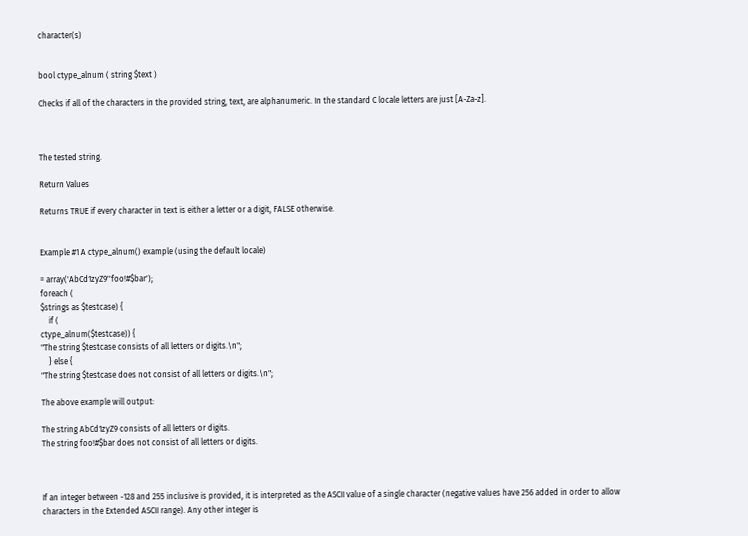character(s)


bool ctype_alnum ( string $text )

Checks if all of the characters in the provided string, text, are alphanumeric. In the standard C locale letters are just [A-Za-z].



The tested string.

Return Values

Returns TRUE if every character in text is either a letter or a digit, FALSE otherwise.


Example #1 A ctype_alnum() example (using the default locale)

= array('AbCd1zyZ9''foo!#$bar');
foreach (
$strings as $testcase) {
    if (
ctype_alnum($testcase)) {
"The string $testcase consists of all letters or digits.\n";
    } else {
"The string $testcase does not consist of all letters or digits.\n";

The above example will output:

The string AbCd1zyZ9 consists of all letters or digits.
The string foo!#$bar does not consist of all letters or digits.



If an integer between -128 and 255 inclusive is provided, it is interpreted as the ASCII value of a single character (negative values have 256 added in order to allow characters in the Extended ASCII range). Any other integer is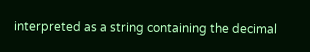interpreted as a string containing the decimal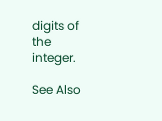digits of the integer.

See Also